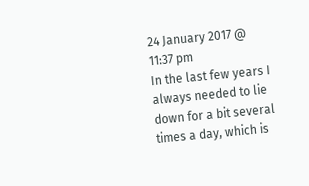24 January 2017 @ 11:37 pm
In the last few years I always needed to lie down for a bit several times a day, which is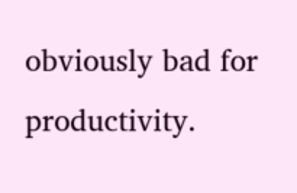obviously bad for productivity.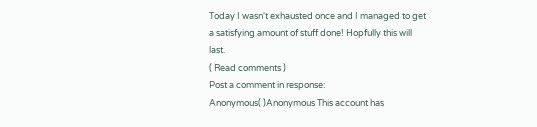Today I wasn't exhausted once and I managed to get a satisfying amount of stuff done! Hopfully this will last.
( Read comments )
Post a comment in response:
Anonymous( )Anonymous This account has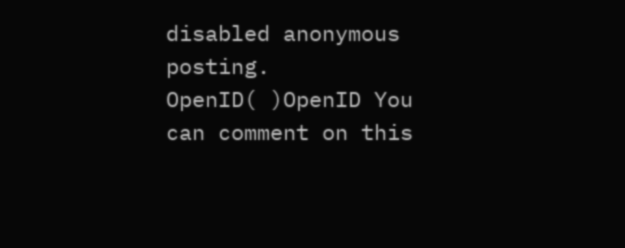disabled anonymous posting.
OpenID( )OpenID You can comment on this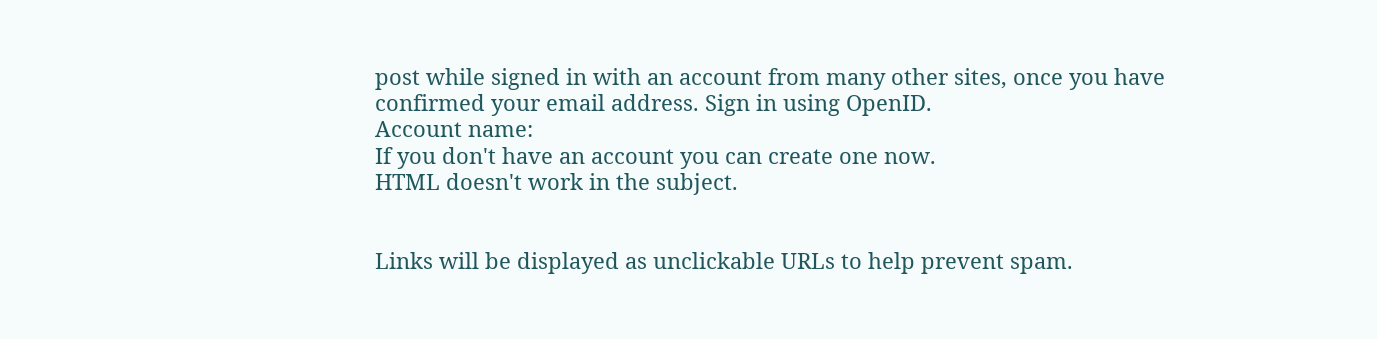post while signed in with an account from many other sites, once you have confirmed your email address. Sign in using OpenID.
Account name:
If you don't have an account you can create one now.
HTML doesn't work in the subject.


Links will be displayed as unclickable URLs to help prevent spam.